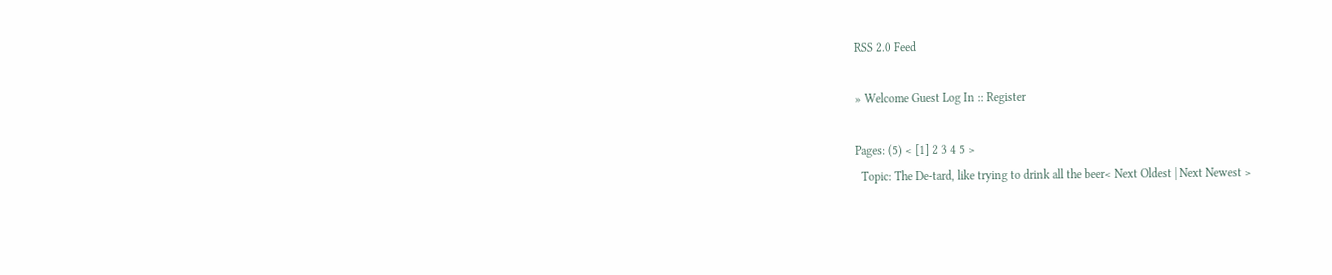RSS 2.0 Feed

» Welcome Guest Log In :: Register

Pages: (5) < [1] 2 3 4 5 >
  Topic: The De-tard, like trying to drink all the beer< Next Oldest | Next Newest >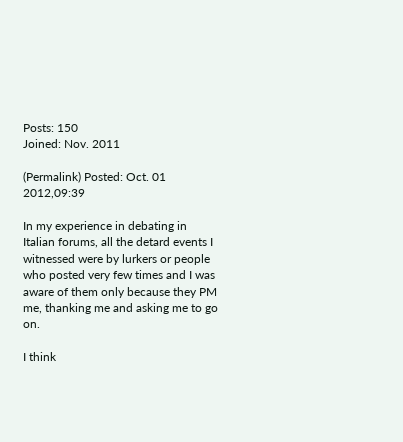Posts: 150
Joined: Nov. 2011

(Permalink) Posted: Oct. 01 2012,09:39

In my experience in debating in Italian forums, all the detard events I witnessed were by lurkers or people who posted very few times and I was aware of them only because they PM me, thanking me and asking me to go on.

I think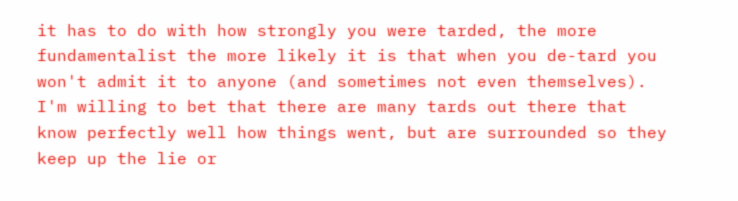it has to do with how strongly you were tarded, the more fundamentalist the more likely it is that when you de-tard you won't admit it to anyone (and sometimes not even themselves). I'm willing to bet that there are many tards out there that know perfectly well how things went, but are surrounded so they keep up the lie or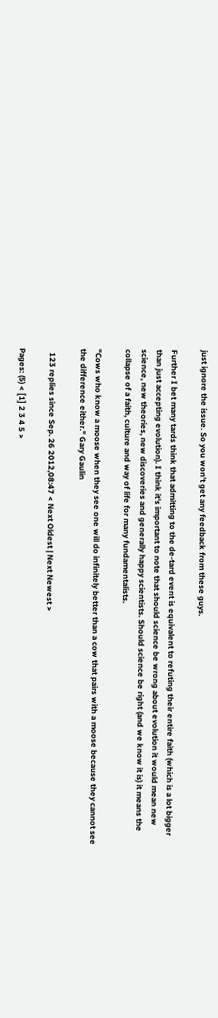just ignore the issue. So you won't get any feedback from these guys.

Further I bet many tards think that admitting to the de-tard event is equivalent to refuting their entire faith (which is a lot bigger than just accepting evolution). I think it's important to note that should science be wrong about evolution it would mean new science, new theories, new discoveries and generally happy scientists. Should science be right (and we know it is) it means the collapse of a faith, culture and way of life for many fundamentalists.

"Cows who know a moose when they see one will do infinitely better than a cow that pairs with a moose because they cannot see the difference either." Gary Gaulin

  123 replies since Sep. 26 2012,08:47 < Next Oldest | Next Newest >

Pages: (5) < [1] 2 3 4 5 >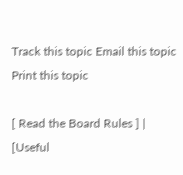Track this topic Email this topic Print this topic

[ Read the Board Rules ] | [Useful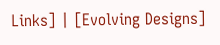Links] | [Evolving Designs]